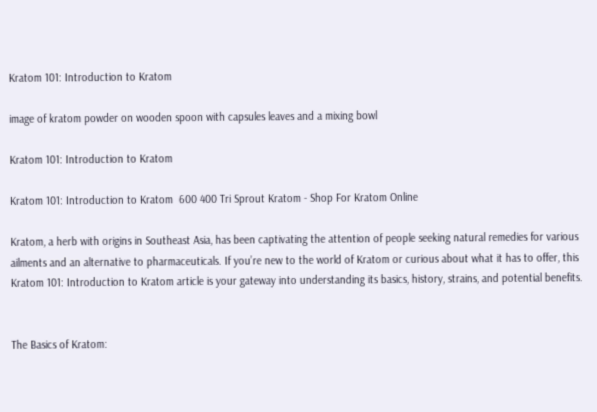Kratom 101: Introduction to Kratom

image of kratom powder on wooden spoon with capsules leaves and a mixing bowl

Kratom 101: Introduction to Kratom

Kratom 101: Introduction to Kratom  600 400 Tri Sprout Kratom - Shop For Kratom Online

Kratom, a herb with origins in Southeast Asia, has been captivating the attention of people seeking natural remedies for various ailments and an alternative to pharmaceuticals. If you’re new to the world of Kratom or curious about what it has to offer, this Kratom 101: Introduction to Kratom article is your gateway into understanding its basics, history, strains, and potential benefits.


The Basics of Kratom: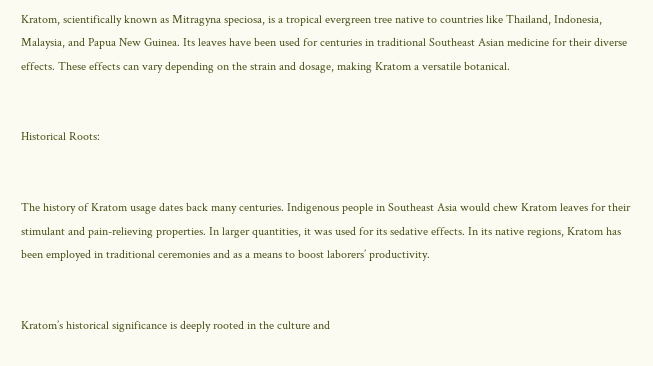Kratom, scientifically known as Mitragyna speciosa, is a tropical evergreen tree native to countries like Thailand, Indonesia, Malaysia, and Papua New Guinea. Its leaves have been used for centuries in traditional Southeast Asian medicine for their diverse effects. These effects can vary depending on the strain and dosage, making Kratom a versatile botanical.


Historical Roots:


The history of Kratom usage dates back many centuries. Indigenous people in Southeast Asia would chew Kratom leaves for their stimulant and pain-relieving properties. In larger quantities, it was used for its sedative effects. In its native regions, Kratom has been employed in traditional ceremonies and as a means to boost laborers’ productivity.


Kratom’s historical significance is deeply rooted in the culture and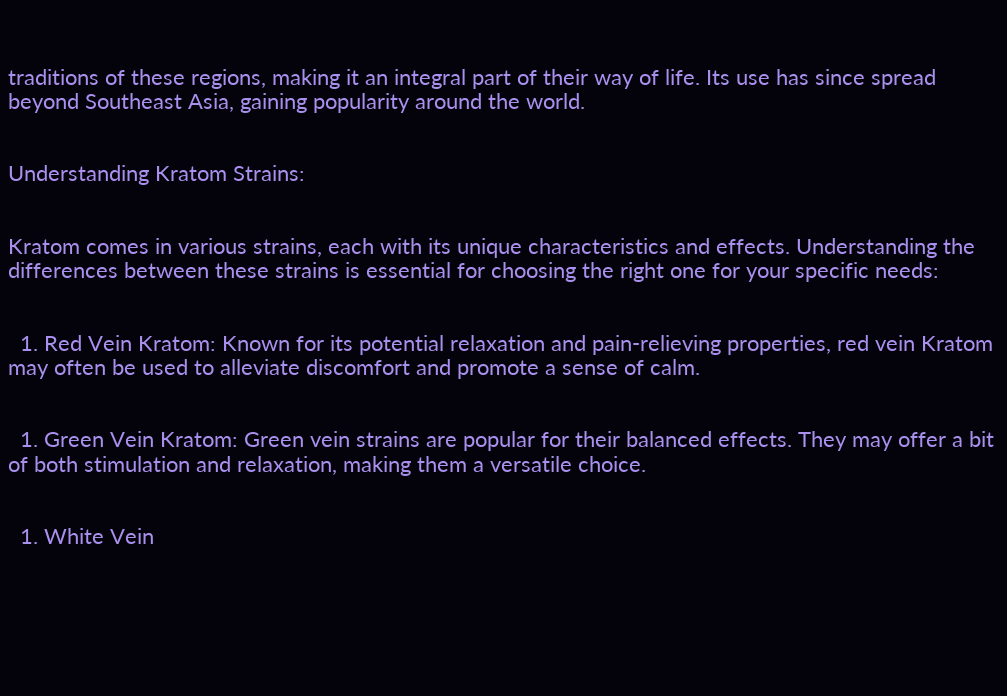traditions of these regions, making it an integral part of their way of life. Its use has since spread beyond Southeast Asia, gaining popularity around the world.


Understanding Kratom Strains:


Kratom comes in various strains, each with its unique characteristics and effects. Understanding the differences between these strains is essential for choosing the right one for your specific needs:


  1. Red Vein Kratom: Known for its potential relaxation and pain-relieving properties, red vein Kratom may often be used to alleviate discomfort and promote a sense of calm.


  1. Green Vein Kratom: Green vein strains are popular for their balanced effects. They may offer a bit of both stimulation and relaxation, making them a versatile choice.


  1. White Vein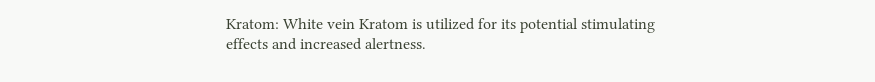Kratom: White vein Kratom is utilized for its potential stimulating effects and increased alertness.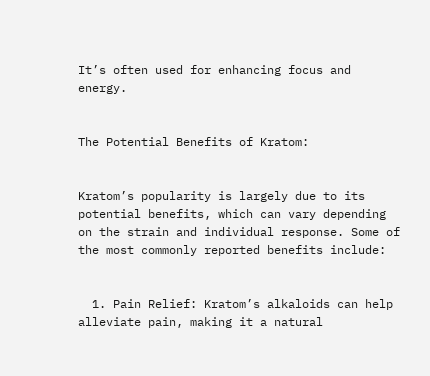It’s often used for enhancing focus and energy.


The Potential Benefits of Kratom:


Kratom’s popularity is largely due to its potential benefits, which can vary depending on the strain and individual response. Some of the most commonly reported benefits include:


  1. Pain Relief: Kratom’s alkaloids can help alleviate pain, making it a natural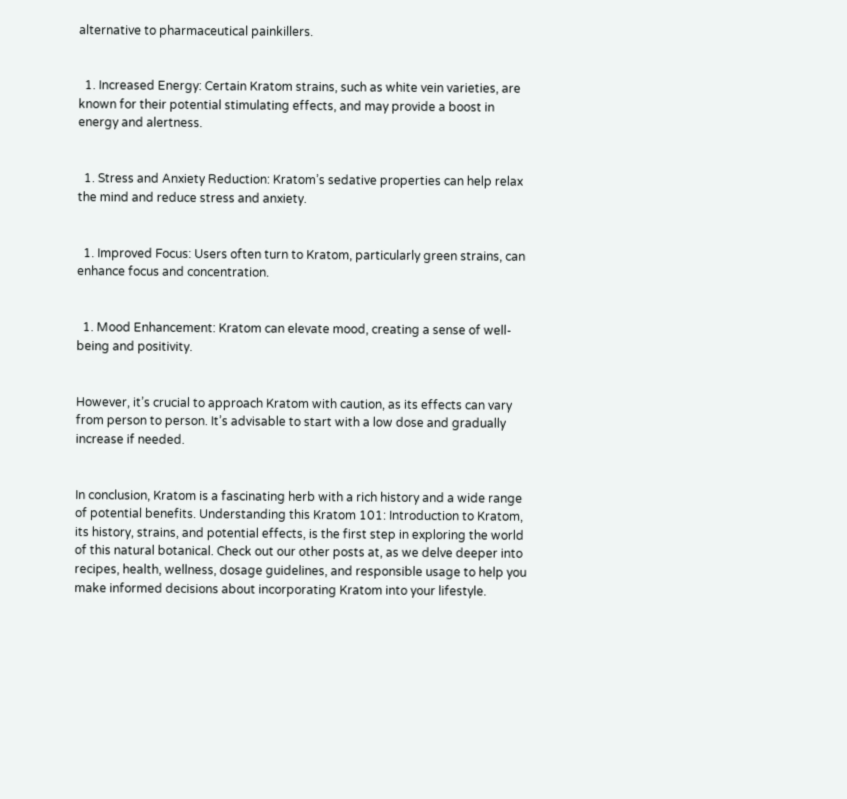alternative to pharmaceutical painkillers.


  1. Increased Energy: Certain Kratom strains, such as white vein varieties, are known for their potential stimulating effects, and may provide a boost in energy and alertness.


  1. Stress and Anxiety Reduction: Kratom’s sedative properties can help relax the mind and reduce stress and anxiety.


  1. Improved Focus: Users often turn to Kratom, particularly green strains, can enhance focus and concentration.


  1. Mood Enhancement: Kratom can elevate mood, creating a sense of well-being and positivity.


However, it’s crucial to approach Kratom with caution, as its effects can vary from person to person. It’s advisable to start with a low dose and gradually increase if needed.


In conclusion, Kratom is a fascinating herb with a rich history and a wide range of potential benefits. Understanding this Kratom 101: Introduction to Kratom, its history, strains, and potential effects, is the first step in exploring the world of this natural botanical. Check out our other posts at, as we delve deeper into recipes, health, wellness, dosage guidelines, and responsible usage to help you make informed decisions about incorporating Kratom into your lifestyle.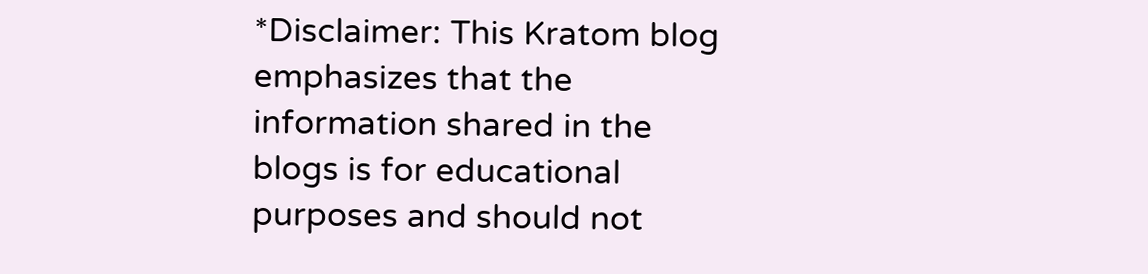*Disclaimer: This Kratom blog emphasizes that the information shared in the blogs is for educational purposes and should not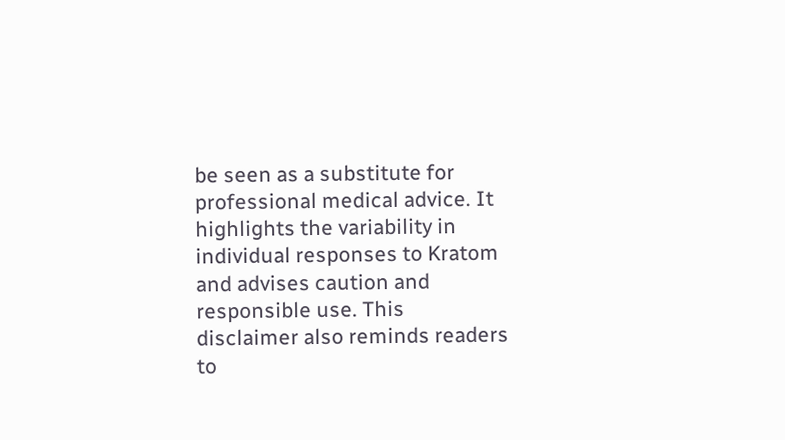be seen as a substitute for professional medical advice. It highlights the variability in individual responses to Kratom and advises caution and responsible use. This disclaimer also reminds readers to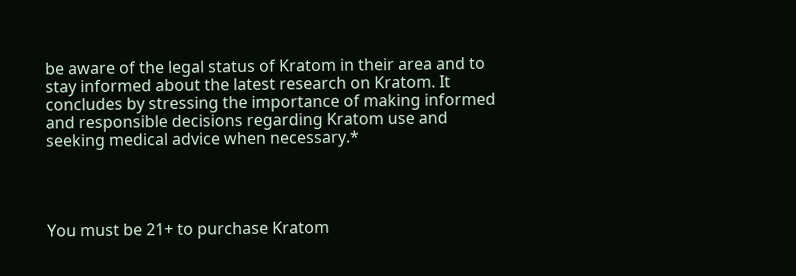be aware of the legal status of Kratom in their area and to stay informed about the latest research on Kratom. It concludes by stressing the importance of making informed and responsible decisions regarding Kratom use and seeking medical advice when necessary.*




You must be 21+ to purchase Kratom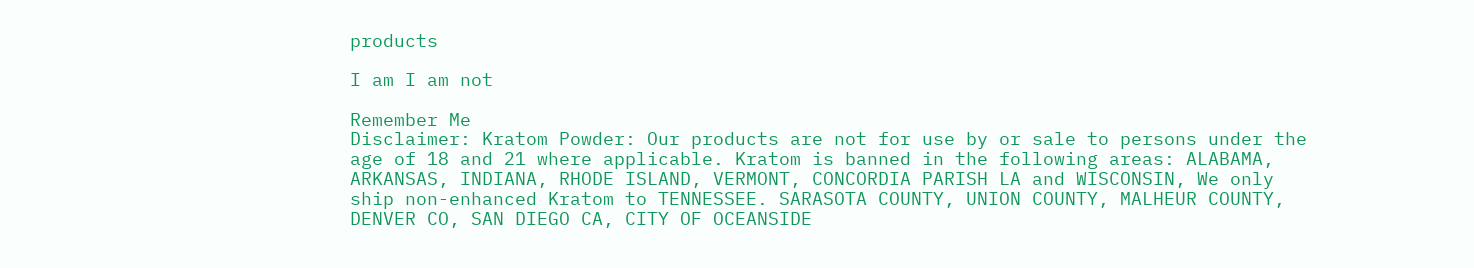products

I am I am not

Remember Me
Disclaimer: Kratom Powder: Our products are not for use by or sale to persons under the age of 18 and 21 where applicable. Kratom is banned in the following areas: ALABAMA, ARKANSAS, INDIANA, RHODE ISLAND, VERMONT, CONCORDIA PARISH LA and WISCONSIN, We only ship non-enhanced Kratom to TENNESSEE. SARASOTA COUNTY, UNION COUNTY, MALHEUR COUNTY, DENVER CO, SAN DIEGO CA, CITY OF OCEANSIDE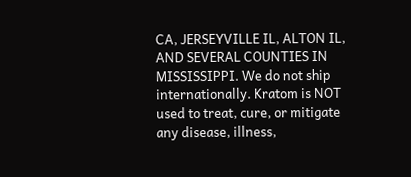CA, JERSEYVILLE IL, ALTON IL, AND SEVERAL COUNTIES IN MISSISSIPPI. We do not ship internationally. Kratom is NOT used to treat, cure, or mitigate any disease, illness,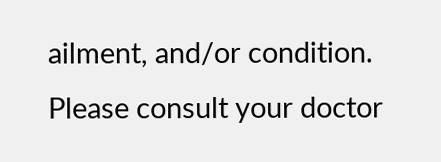ailment, and/or condition. Please consult your doctor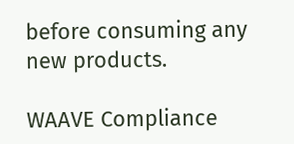before consuming any new products.

WAAVE Compliance